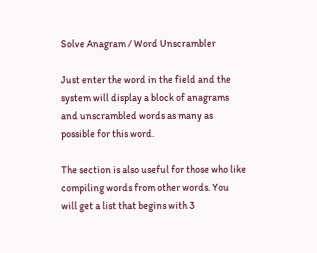Solve Anagram / Word Unscrambler

Just enter the word in the field and the system will display a block of anagrams and unscrambled words as many as possible for this word.

The section is also useful for those who like compiling words from other words. You will get a list that begins with 3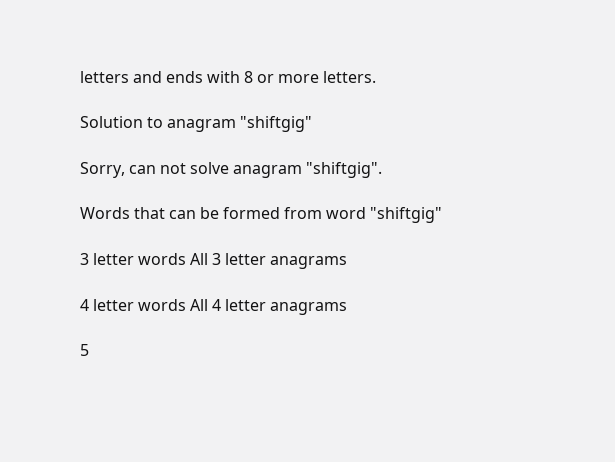letters and ends with 8 or more letters.

Solution to anagram "shiftgig"

Sorry, can not solve anagram "shiftgig".

Words that can be formed from word "shiftgig"

3 letter words All 3 letter anagrams

4 letter words All 4 letter anagrams

5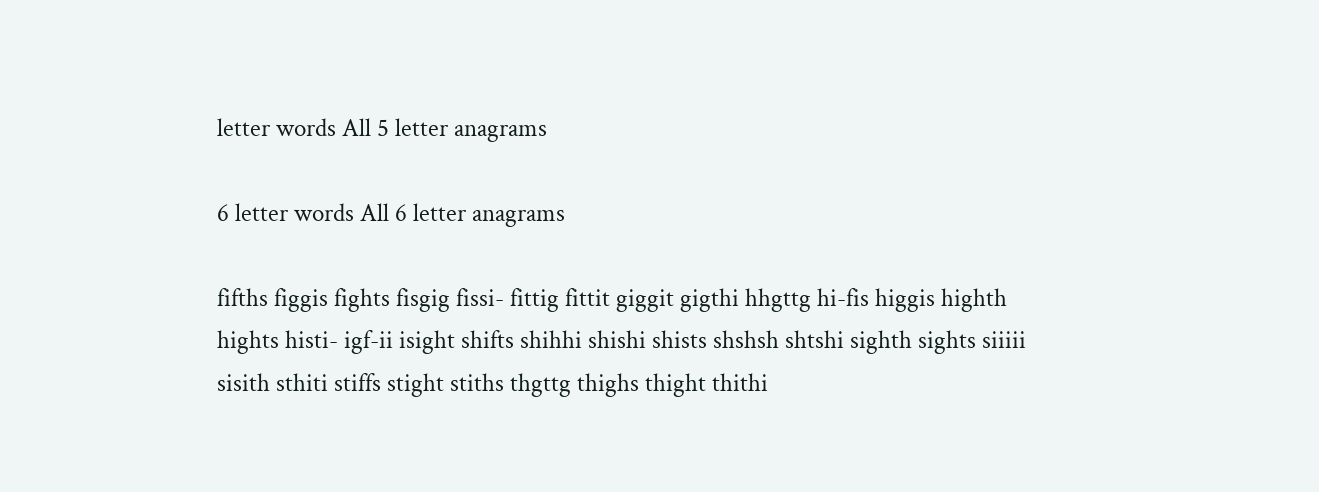letter words All 5 letter anagrams

6 letter words All 6 letter anagrams

fifths figgis fights fisgig fissi- fittig fittit giggit gigthi hhgttg hi-fis higgis highth hights histi- igf-ii isight shifts shihhi shishi shists shshsh shtshi sighth sights siiiii sisith sthiti stiffs stight stiths thgttg thighs thight thithi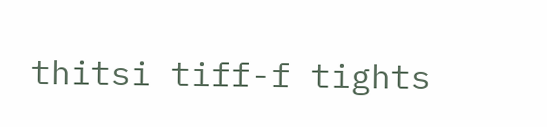thitsi tiff-f tights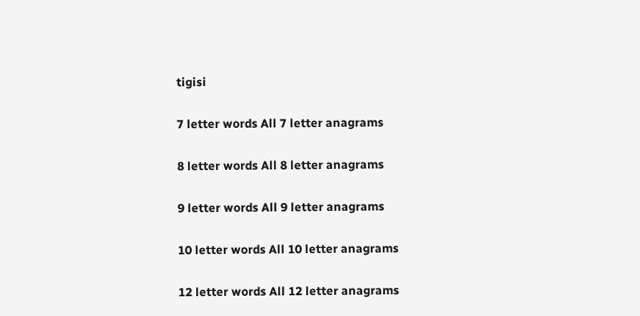tigisi

7 letter words All 7 letter anagrams

8 letter words All 8 letter anagrams

9 letter words All 9 letter anagrams

10 letter words All 10 letter anagrams

12 letter words All 12 letter anagrams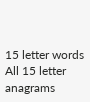15 letter words All 15 letter anagrams